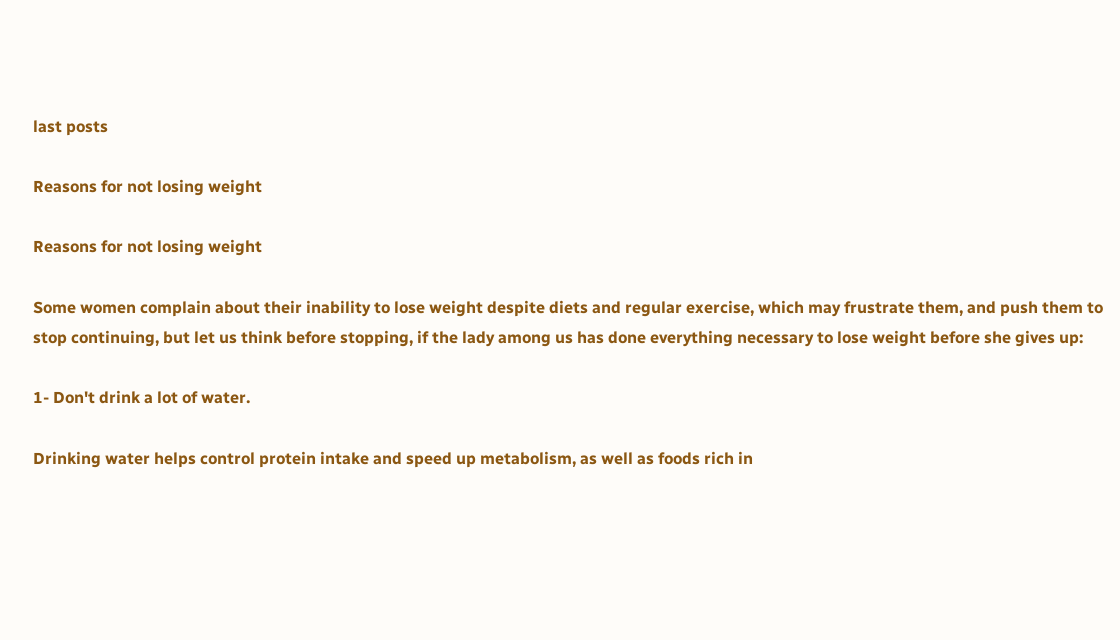last posts

Reasons for not losing weight

Reasons for not losing weight

Some women complain about their inability to lose weight despite diets and regular exercise, which may frustrate them, and push them to stop continuing, but let us think before stopping, if the lady among us has done everything necessary to lose weight before she gives up:

1- Don't drink a lot of water.

Drinking water helps control protein intake and speed up metabolism, as well as foods rich in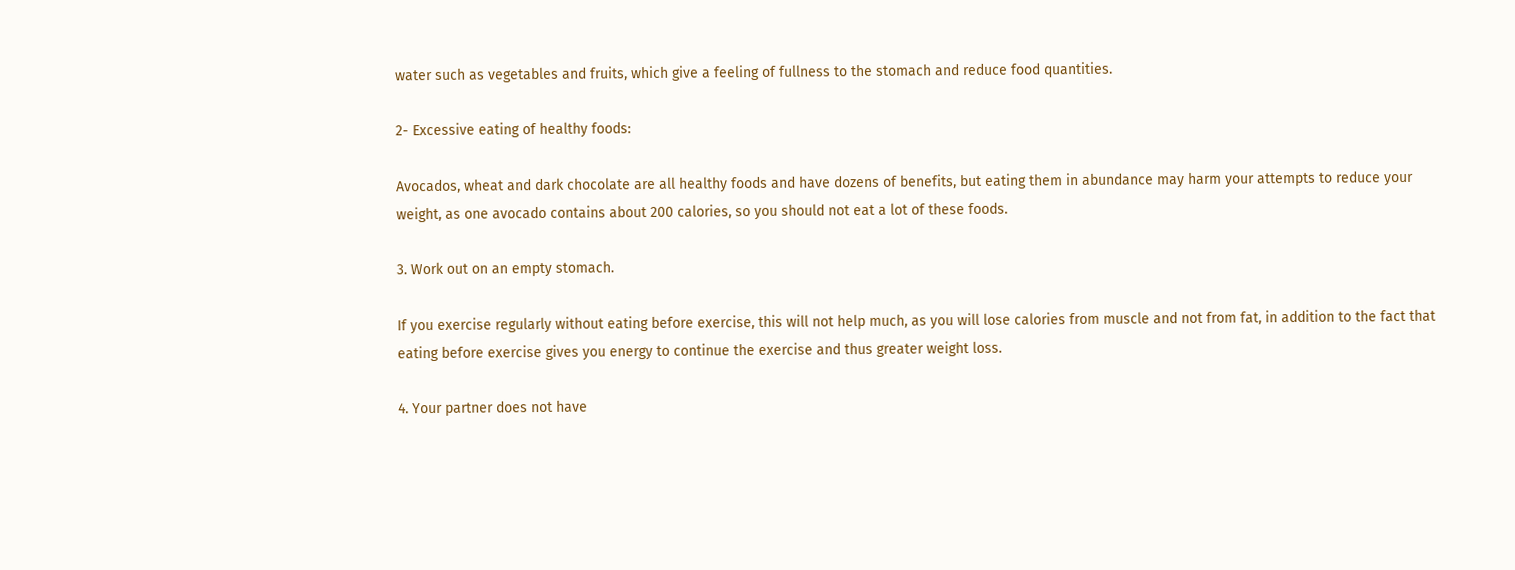water such as vegetables and fruits, which give a feeling of fullness to the stomach and reduce food quantities.

2- Excessive eating of healthy foods:

Avocados, wheat and dark chocolate are all healthy foods and have dozens of benefits, but eating them in abundance may harm your attempts to reduce your weight, as one avocado contains about 200 calories, so you should not eat a lot of these foods.

3. Work out on an empty stomach.

If you exercise regularly without eating before exercise, this will not help much, as you will lose calories from muscle and not from fat, in addition to the fact that eating before exercise gives you energy to continue the exercise and thus greater weight loss.

4. Your partner does not have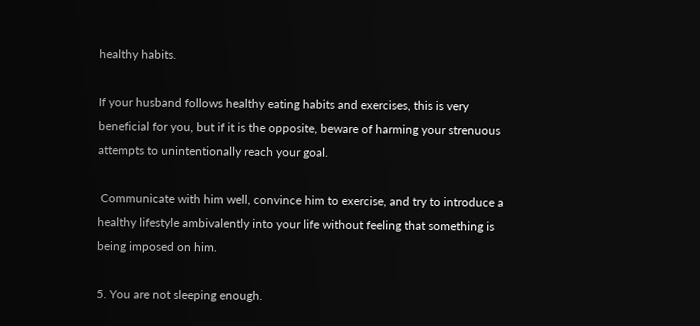healthy habits.

If your husband follows healthy eating habits and exercises, this is very beneficial for you, but if it is the opposite, beware of harming your strenuous attempts to unintentionally reach your goal.

 Communicate with him well, convince him to exercise, and try to introduce a healthy lifestyle ambivalently into your life without feeling that something is being imposed on him.

5. You are not sleeping enough.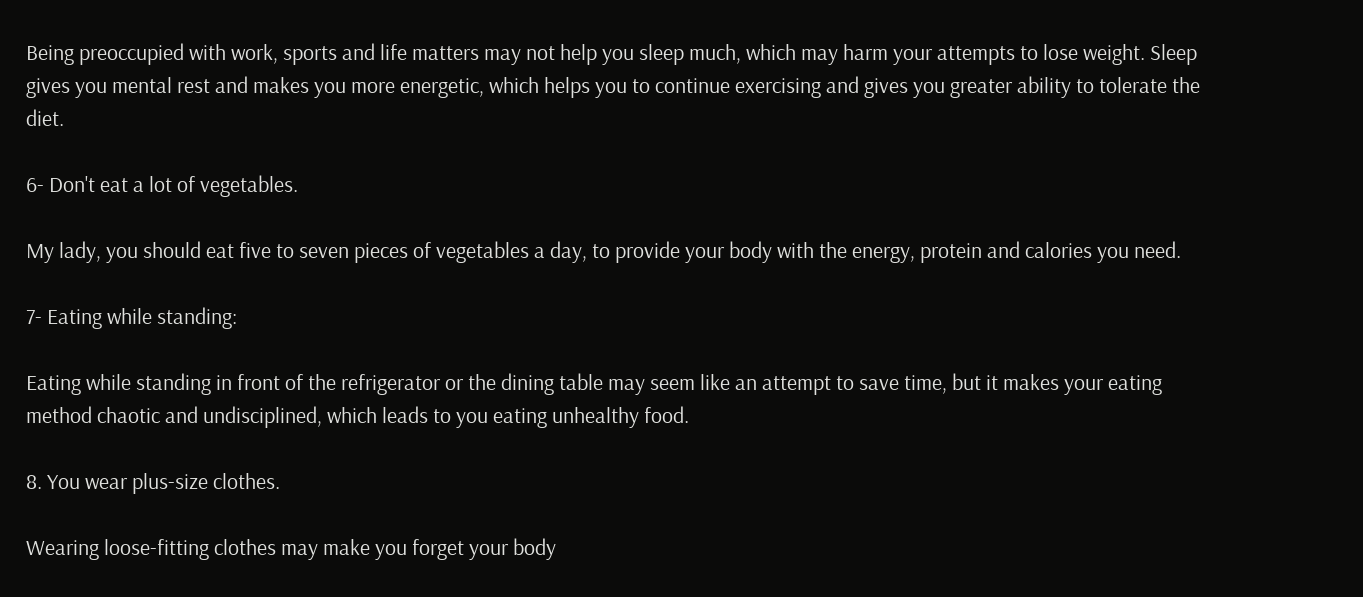Being preoccupied with work, sports and life matters may not help you sleep much, which may harm your attempts to lose weight. Sleep gives you mental rest and makes you more energetic, which helps you to continue exercising and gives you greater ability to tolerate the diet.

6- Don't eat a lot of vegetables.

My lady, you should eat five to seven pieces of vegetables a day, to provide your body with the energy, protein and calories you need.

7- Eating while standing:

Eating while standing in front of the refrigerator or the dining table may seem like an attempt to save time, but it makes your eating method chaotic and undisciplined, which leads to you eating unhealthy food.

8. You wear plus-size clothes.

Wearing loose-fitting clothes may make you forget your body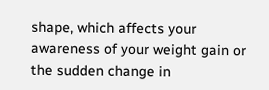shape, which affects your awareness of your weight gain or the sudden change in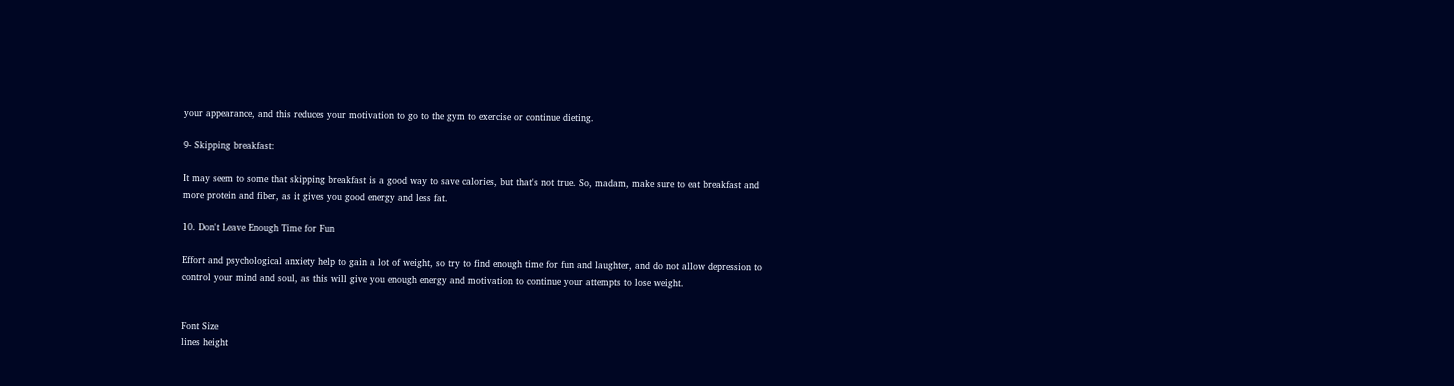your appearance, and this reduces your motivation to go to the gym to exercise or continue dieting.

9- Skipping breakfast:

It may seem to some that skipping breakfast is a good way to save calories, but that's not true. So, madam, make sure to eat breakfast and more protein and fiber, as it gives you good energy and less fat.

10. Don't Leave Enough Time for Fun

Effort and psychological anxiety help to gain a lot of weight, so try to find enough time for fun and laughter, and do not allow depression to control your mind and soul, as this will give you enough energy and motivation to continue your attempts to lose weight.


Font Size
lines height